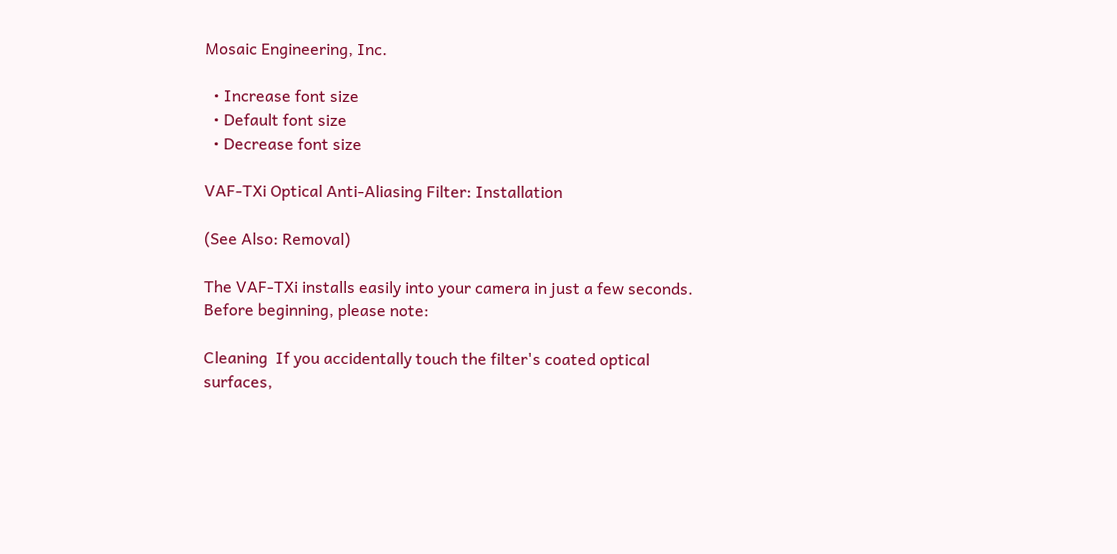Mosaic Engineering, Inc.

  • Increase font size
  • Default font size
  • Decrease font size

VAF-TXi Optical Anti-Aliasing Filter: Installation

(See Also: Removal)

The VAF-TXi installs easily into your camera in just a few seconds.  Before beginning, please note:

Cleaning  If you accidentally touch the filter's coated optical surfaces,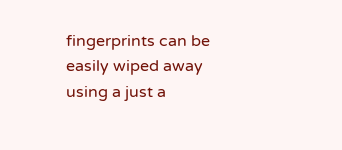fingerprints can be easily wiped away using a just a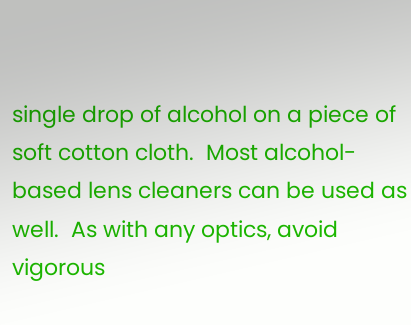single drop of alcohol on a piece of soft cotton cloth.  Most alcohol-based lens cleaners can be used as well.  As with any optics, avoid vigorous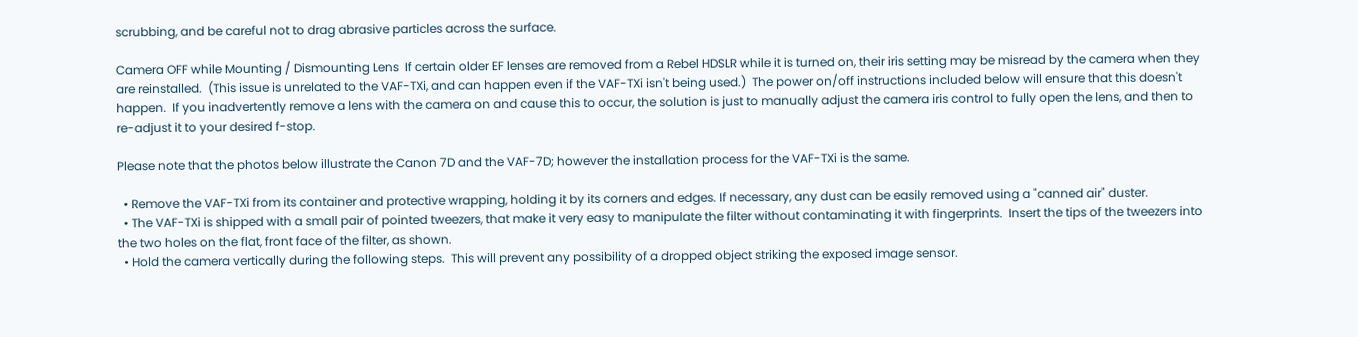scrubbing, and be careful not to drag abrasive particles across the surface.

Camera OFF while Mounting / Dismounting Lens  If certain older EF lenses are removed from a Rebel HDSLR while it is turned on, their iris setting may be misread by the camera when they are reinstalled.  (This issue is unrelated to the VAF-TXi, and can happen even if the VAF-TXi isn't being used.)  The power on/off instructions included below will ensure that this doesn't happen.  If you inadvertently remove a lens with the camera on and cause this to occur, the solution is just to manually adjust the camera iris control to fully open the lens, and then to re-adjust it to your desired f-stop.

Please note that the photos below illustrate the Canon 7D and the VAF-7D; however the installation process for the VAF-TXi is the same.

  • Remove the VAF-TXi from its container and protective wrapping, holding it by its corners and edges. If necessary, any dust can be easily removed using a "canned air" duster.
  • The VAF-TXi is shipped with a small pair of pointed tweezers, that make it very easy to manipulate the filter without contaminating it with fingerprints.  Insert the tips of the tweezers into the two holes on the flat, front face of the filter, as shown.
  • Hold the camera vertically during the following steps.  This will prevent any possibility of a dropped object striking the exposed image sensor.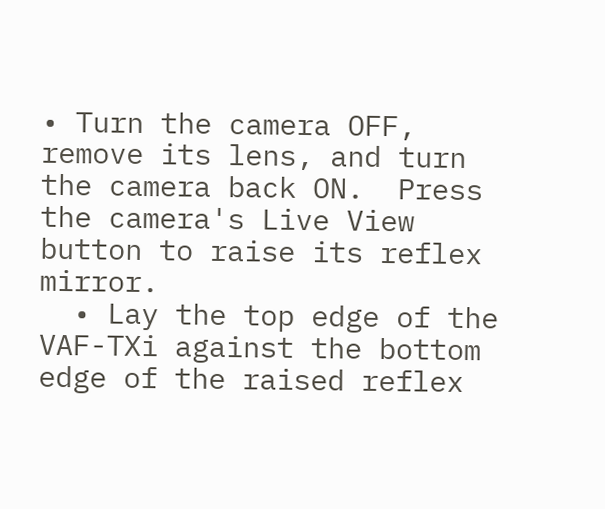• Turn the camera OFF, remove its lens, and turn the camera back ON.  Press the camera's Live View button to raise its reflex mirror.
  • Lay the top edge of the VAF-TXi against the bottom edge of the raised reflex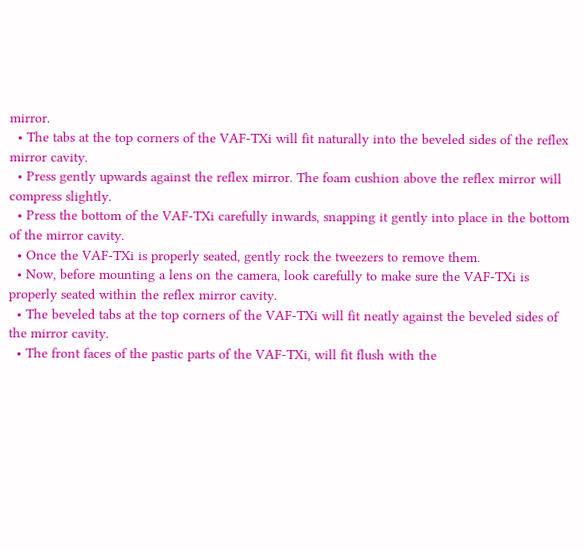mirror.
  • The tabs at the top corners of the VAF-TXi will fit naturally into the beveled sides of the reflex mirror cavity.
  • Press gently upwards against the reflex mirror. The foam cushion above the reflex mirror will compress slightly.
  • Press the bottom of the VAF-TXi carefully inwards, snapping it gently into place in the bottom of the mirror cavity.
  • Once the VAF-TXi is properly seated, gently rock the tweezers to remove them.
  • Now, before mounting a lens on the camera, look carefully to make sure the VAF-TXi is properly seated within the reflex mirror cavity.
  • The beveled tabs at the top corners of the VAF-TXi will fit neatly against the beveled sides of the mirror cavity.
  • The front faces of the pastic parts of the VAF-TXi, will fit flush with the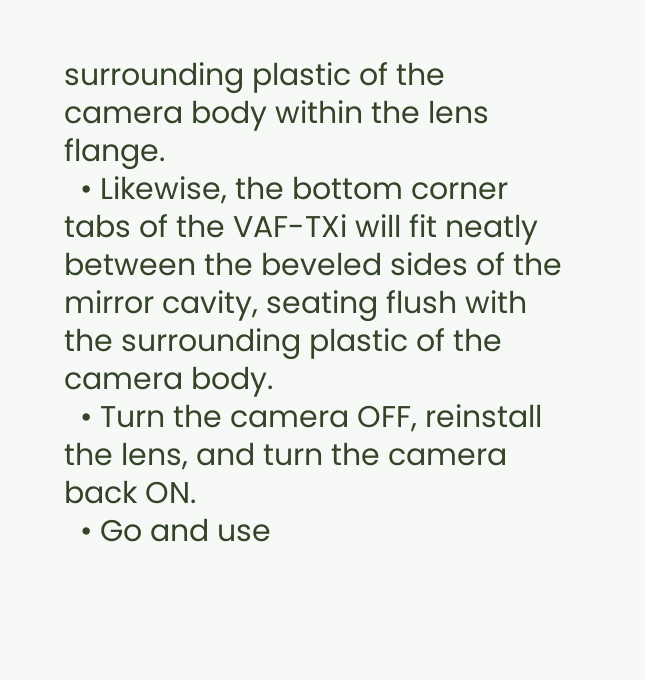surrounding plastic of the camera body within the lens flange.
  • Likewise, the bottom corner tabs of the VAF-TXi will fit neatly between the beveled sides of the mirror cavity, seating flush with the surrounding plastic of the camera body.
  • Turn the camera OFF, reinstall the lens, and turn the camera back ON.
  • Go and use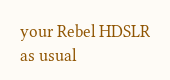your Rebel HDSLR as usual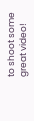to shoot some great video!